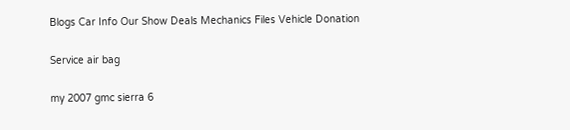Blogs Car Info Our Show Deals Mechanics Files Vehicle Donation

Service air bag

my 2007 gmc sierra 6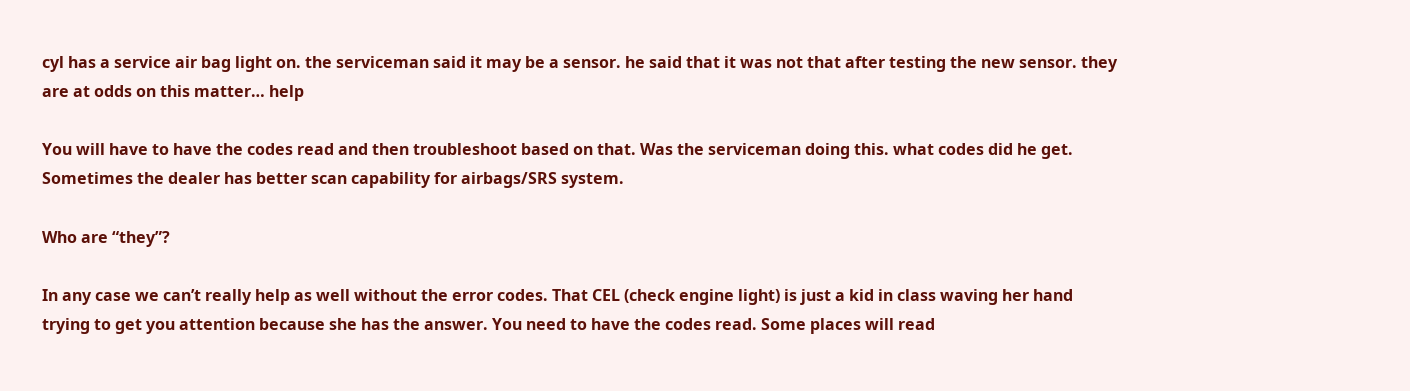cyl has a service air bag light on. the serviceman said it may be a sensor. he said that it was not that after testing the new sensor. they are at odds on this matter… help

You will have to have the codes read and then troubleshoot based on that. Was the serviceman doing this. what codes did he get. Sometimes the dealer has better scan capability for airbags/SRS system.

Who are “they”?

In any case we can’t really help as well without the error codes. That CEL (check engine light) is just a kid in class waving her hand trying to get you attention because she has the answer. You need to have the codes read. Some places will read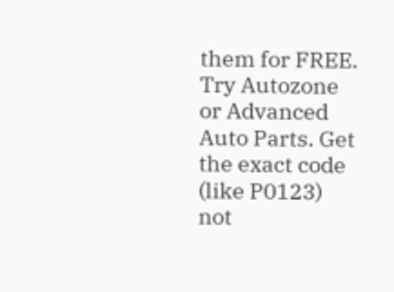them for FREE. Try Autozone or Advanced Auto Parts. Get the exact code (like P0123) not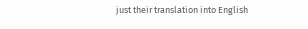just their translation into English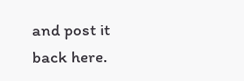and post it back here.